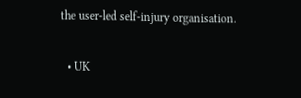the user-led self-injury organisation.

  • UK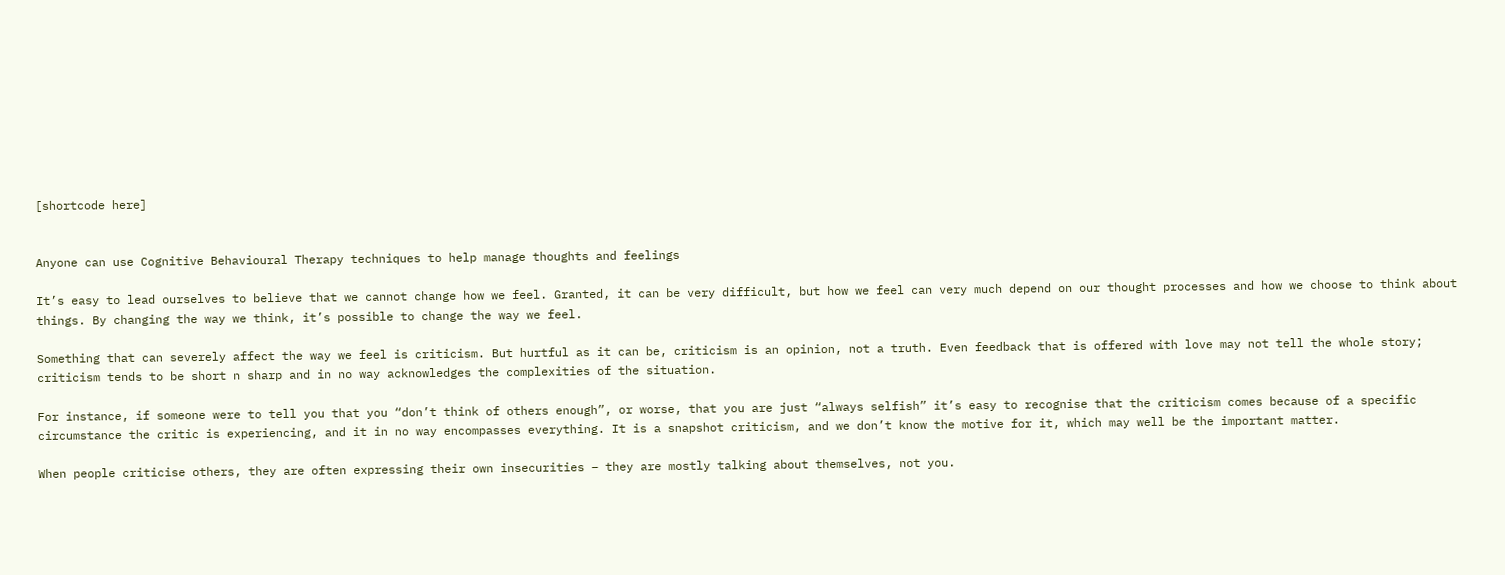[shortcode here]


Anyone can use Cognitive Behavioural Therapy techniques to help manage thoughts and feelings

It’s easy to lead ourselves to believe that we cannot change how we feel. Granted, it can be very difficult, but how we feel can very much depend on our thought processes and how we choose to think about things. By changing the way we think, it’s possible to change the way we feel.

Something that can severely affect the way we feel is criticism. But hurtful as it can be, criticism is an opinion, not a truth. Even feedback that is offered with love may not tell the whole story; criticism tends to be short n sharp and in no way acknowledges the complexities of the situation.

For instance, if someone were to tell you that you “don’t think of others enough”, or worse, that you are just “always selfish” it’s easy to recognise that the criticism comes because of a specific circumstance the critic is experiencing, and it in no way encompasses everything. It is a snapshot criticism, and we don’t know the motive for it, which may well be the important matter.

When people criticise others, they are often expressing their own insecurities – they are mostly talking about themselves, not you.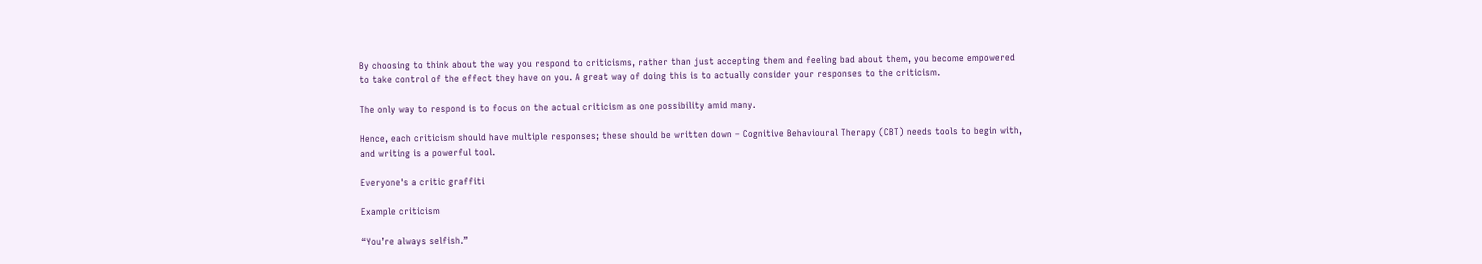By choosing to think about the way you respond to criticisms, rather than just accepting them and feeling bad about them, you become empowered to take control of the effect they have on you. A great way of doing this is to actually consider your responses to the criticism.

The only way to respond is to focus on the actual criticism as one possibility amid many.

Hence, each criticism should have multiple responses; these should be written down – Cognitive Behavioural Therapy (CBT) needs tools to begin with, and writing is a powerful tool.

Everyone's a critic graffiti

Example criticism

“You’re always selfish.”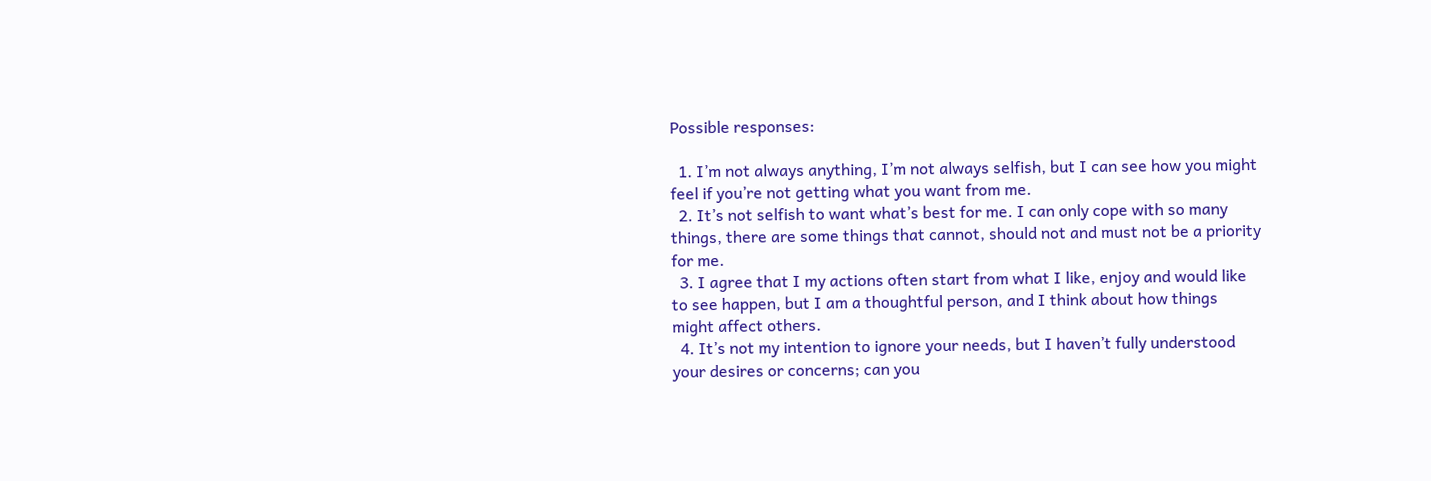Possible responses:

  1. I’m not always anything, I’m not always selfish, but I can see how you might feel if you’re not getting what you want from me.
  2. It’s not selfish to want what’s best for me. I can only cope with so many things, there are some things that cannot, should not and must not be a priority for me.
  3. I agree that I my actions often start from what I like, enjoy and would like to see happen, but I am a thoughtful person, and I think about how things might affect others.
  4. It’s not my intention to ignore your needs, but I haven’t fully understood your desires or concerns; can you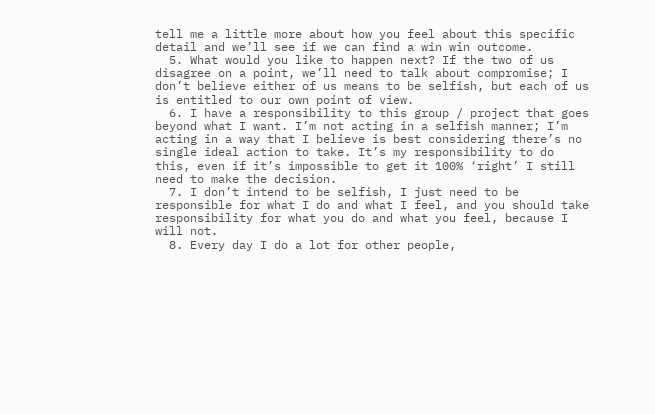tell me a little more about how you feel about this specific detail and we’ll see if we can find a win win outcome.
  5. What would you like to happen next? If the two of us disagree on a point, we’ll need to talk about compromise; I don’t believe either of us means to be selfish, but each of us is entitled to our own point of view.
  6. I have a responsibility to this group / project that goes beyond what I want. I’m not acting in a selfish manner; I’m acting in a way that I believe is best considering there’s no single ideal action to take. It’s my responsibility to do this, even if it’s impossible to get it 100% ‘right’ I still need to make the decision.
  7. I don’t intend to be selfish, I just need to be responsible for what I do and what I feel, and you should take responsibility for what you do and what you feel, because I will not.
  8. Every day I do a lot for other people,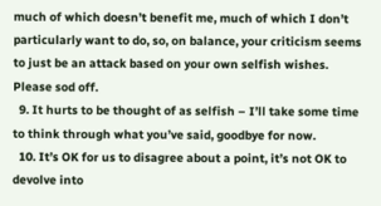much of which doesn’t benefit me, much of which I don’t particularly want to do, so, on balance, your criticism seems to just be an attack based on your own selfish wishes. Please sod off.
  9. It hurts to be thought of as selfish – I’ll take some time to think through what you’ve said, goodbye for now.
  10. It’s OK for us to disagree about a point, it’s not OK to devolve into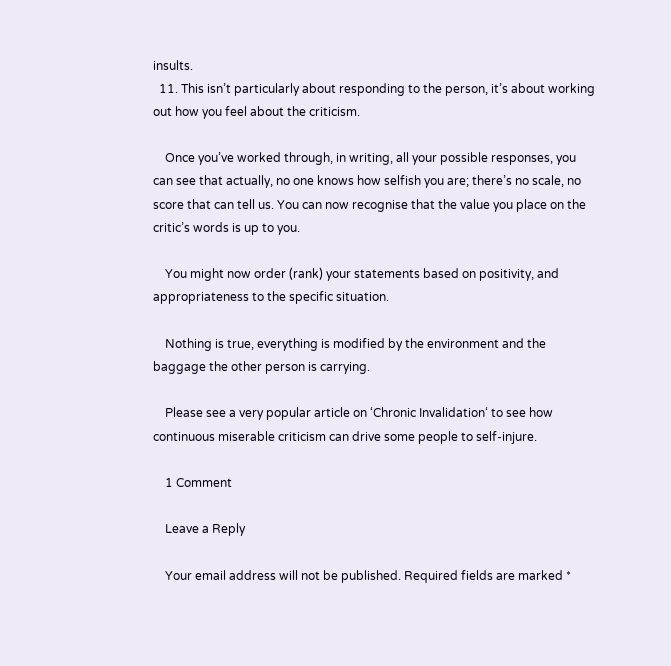insults.
  11. This isn’t particularly about responding to the person, it’s about working out how you feel about the criticism.

    Once you’ve worked through, in writing, all your possible responses, you can see that actually, no one knows how selfish you are; there’s no scale, no score that can tell us. You can now recognise that the value you place on the critic’s words is up to you.

    You might now order (rank) your statements based on positivity, and appropriateness to the specific situation.

    Nothing is true, everything is modified by the environment and the baggage the other person is carrying.

    Please see a very popular article on ‘Chronic Invalidation‘ to see how continuous miserable criticism can drive some people to self-injure.

    1 Comment

    Leave a Reply

    Your email address will not be published. Required fields are marked *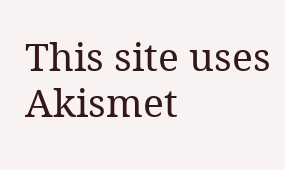This site uses Akismet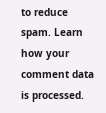to reduce spam. Learn how your comment data is processed.